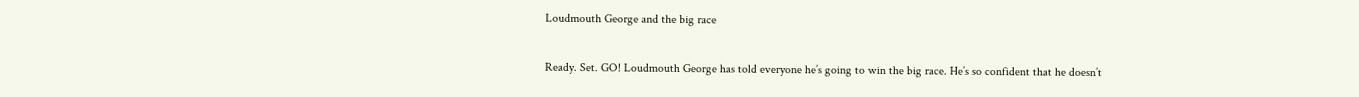Loudmouth George and the big race

Ready. Set. GO! Loudmouth George has told everyone he’s going to win the big race. He’s so confident that he doesn’t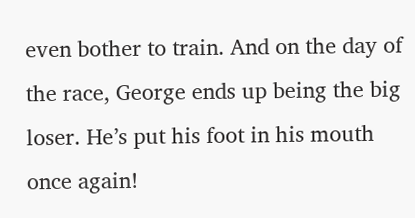even bother to train. And on the day of the race, George ends up being the big loser. He’s put his foot in his mouth once again!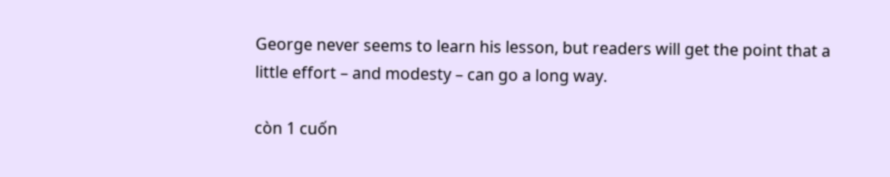George never seems to learn his lesson, but readers will get the point that a little effort – and modesty – can go a long way.

còn 1 cuốn